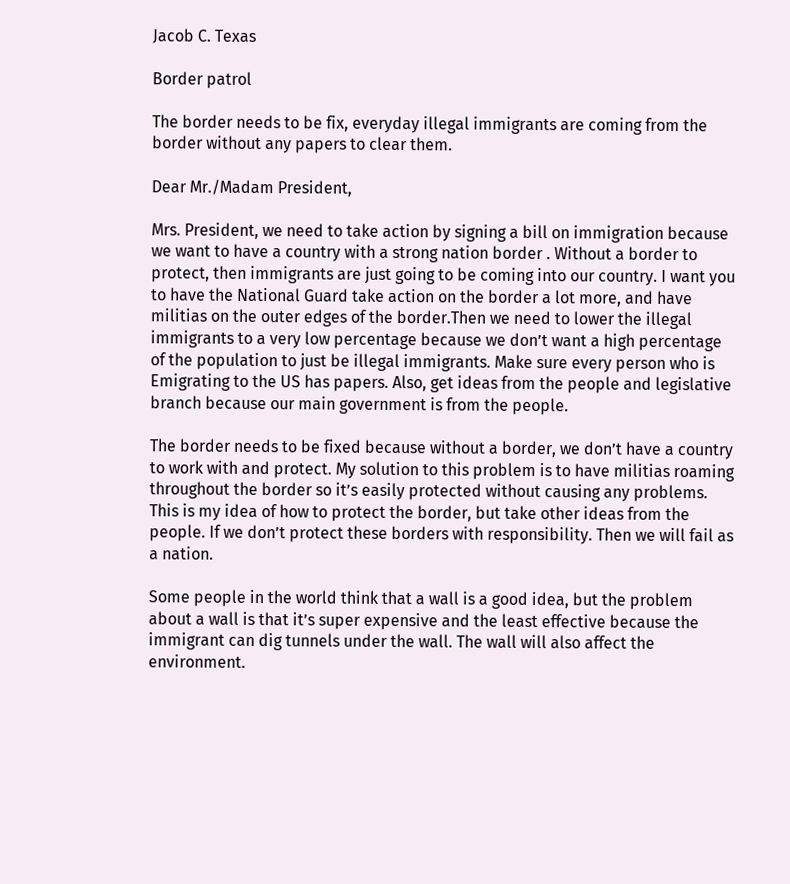Jacob C. Texas

Border patrol

The border needs to be fix, everyday illegal immigrants are coming from the border without any papers to clear them.

Dear Mr./Madam President,

Mrs. President, we need to take action by signing a bill on immigration because we want to have a country with a strong nation border . Without a border to protect, then immigrants are just going to be coming into our country. I want you to have the National Guard take action on the border a lot more, and have militias on the outer edges of the border.Then we need to lower the illegal immigrants to a very low percentage because we don’t want a high percentage of the population to just be illegal immigrants. Make sure every person who is Emigrating to the US has papers. Also, get ideas from the people and legislative branch because our main government is from the people.

The border needs to be fixed because without a border, we don’t have a country to work with and protect. My solution to this problem is to have militias roaming throughout the border so it’s easily protected without causing any problems. This is my idea of how to protect the border, but take other ideas from the people. If we don’t protect these borders with responsibility. Then we will fail as a nation.

Some people in the world think that a wall is a good idea, but the problem about a wall is that it’s super expensive and the least effective because the immigrant can dig tunnels under the wall. The wall will also affect the environment.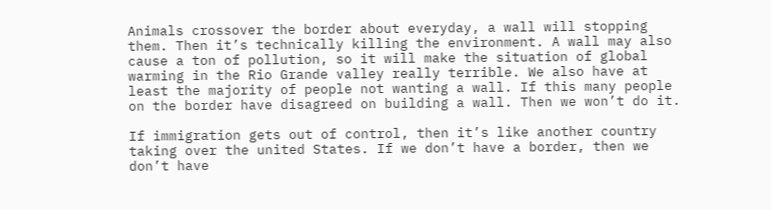Animals crossover the border about everyday, a wall will stopping them. Then it’s technically killing the environment. A wall may also cause a ton of pollution, so it will make the situation of global warming in the Rio Grande valley really terrible. We also have at least the majority of people not wanting a wall. If this many people on the border have disagreed on building a wall. Then we won’t do it.

If immigration gets out of control, then it’s like another country taking over the united States. If we don’t have a border, then we don’t have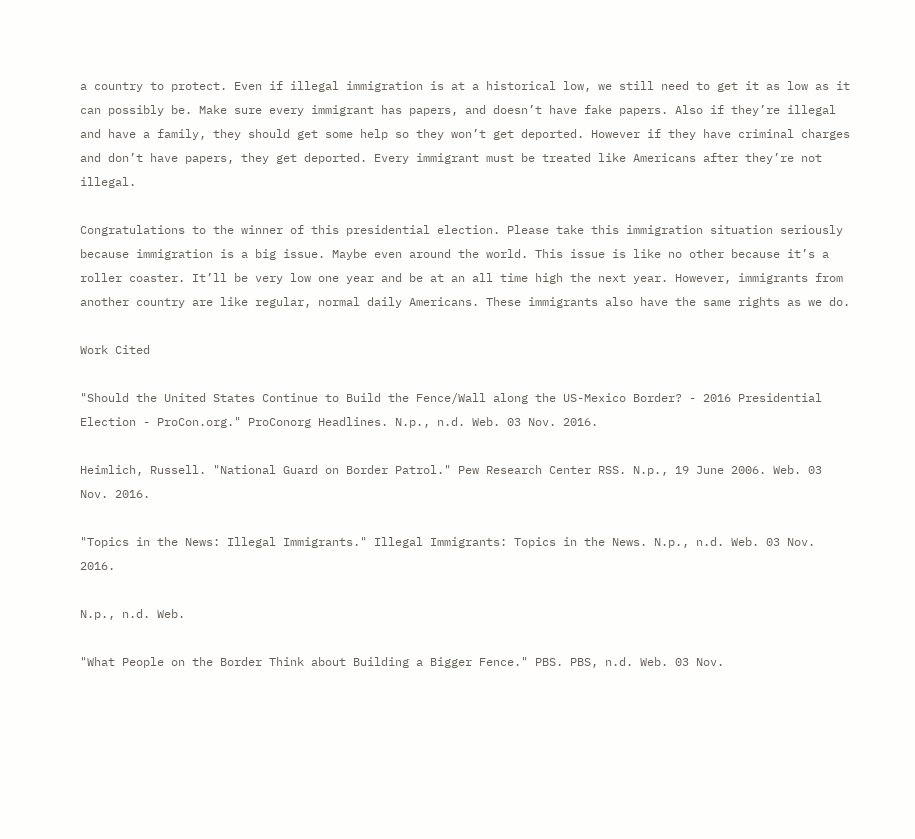a country to protect. Even if illegal immigration is at a historical low, we still need to get it as low as it can possibly be. Make sure every immigrant has papers, and doesn’t have fake papers. Also if they’re illegal and have a family, they should get some help so they won’t get deported. However if they have criminal charges and don’t have papers, they get deported. Every immigrant must be treated like Americans after they’re not illegal.

Congratulations to the winner of this presidential election. Please take this immigration situation seriously because immigration is a big issue. Maybe even around the world. This issue is like no other because it’s a roller coaster. It’ll be very low one year and be at an all time high the next year. However, immigrants from another country are like regular, normal daily Americans. These immigrants also have the same rights as we do.

Work Cited

"Should the United States Continue to Build the Fence/Wall along the US-Mexico Border? - 2016 Presidential Election - ProCon.org." ProConorg Headlines. N.p., n.d. Web. 03 Nov. 2016.

Heimlich, Russell. "National Guard on Border Patrol." Pew Research Center RSS. N.p., 19 June 2006. Web. 03 Nov. 2016.

"Topics in the News: Illegal Immigrants." Illegal Immigrants: Topics in the News. N.p., n.d. Web. 03 Nov. 2016.

N.p., n.d. Web.

"What People on the Border Think about Building a Bigger Fence." PBS. PBS, n.d. Web. 03 Nov.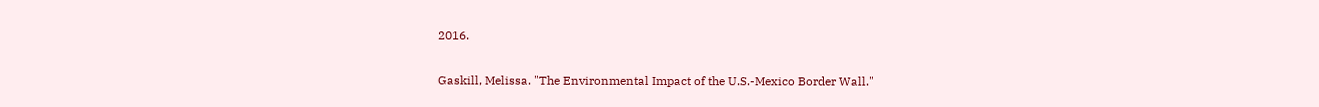2016.

Gaskill, Melissa. "The Environmental Impact of the U.S.-Mexico Border Wall."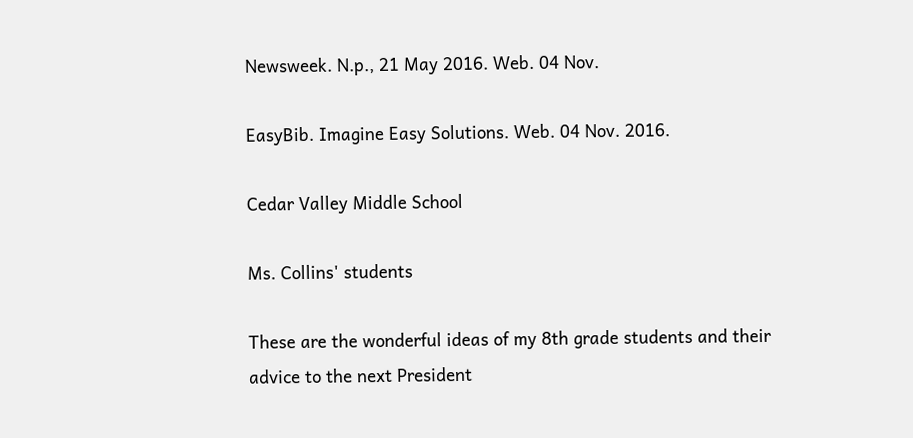Newsweek. N.p., 21 May 2016. Web. 04 Nov.

EasyBib. Imagine Easy Solutions. Web. 04 Nov. 2016.

Cedar Valley Middle School

Ms. Collins' students

These are the wonderful ideas of my 8th grade students and their advice to the next President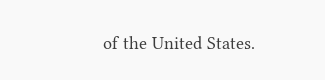of the United States.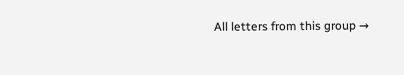All letters from this group →